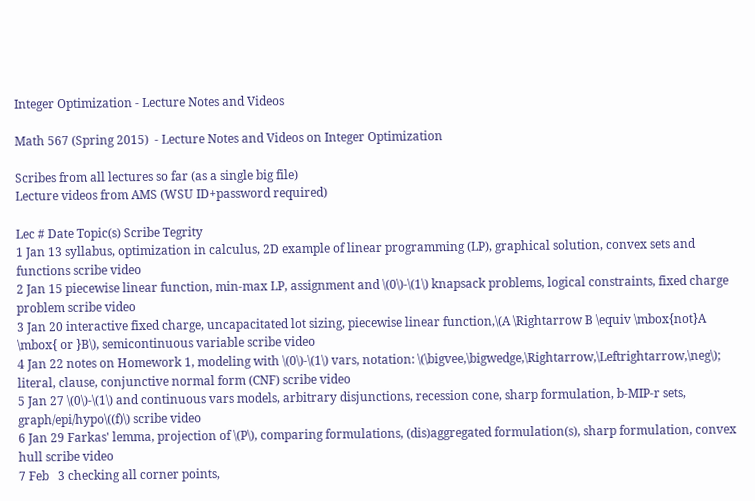Integer Optimization - Lecture Notes and Videos

Math 567 (Spring 2015)  - Lecture Notes and Videos on Integer Optimization

Scribes from all lectures so far (as a single big file)
Lecture videos from AMS (WSU ID+password required)

Lec # Date Topic(s) Scribe Tegrity
1 Jan 13 syllabus, optimization in calculus, 2D example of linear programming (LP), graphical solution, convex sets and functions scribe video
2 Jan 15 piecewise linear function, min-max LP, assignment and \(0\)-\(1\) knapsack problems, logical constraints, fixed charge problem scribe video
3 Jan 20 interactive fixed charge, uncapacitated lot sizing, piecewise linear function,\(A \Rightarrow B \equiv \mbox{not}A \mbox{ or }B\), semicontinuous variable scribe video
4 Jan 22 notes on Homework 1, modeling with \(0\)-\(1\) vars, notation: \(\bigvee,\bigwedge,\Rightarrow,\Leftrightarrow,\neg\); literal, clause, conjunctive normal form (CNF) scribe video
5 Jan 27 \(0\)-\(1\) and continuous vars models, arbitrary disjunctions, recession cone, sharp formulation, b-MIP-r sets, graph/epi/hypo\((f)\) scribe video
6 Jan 29 Farkas' lemma, projection of \(P\), comparing formulations, (dis)aggregated formulation(s), sharp formulation, convex hull scribe video
7 Feb   3 checking all corner points,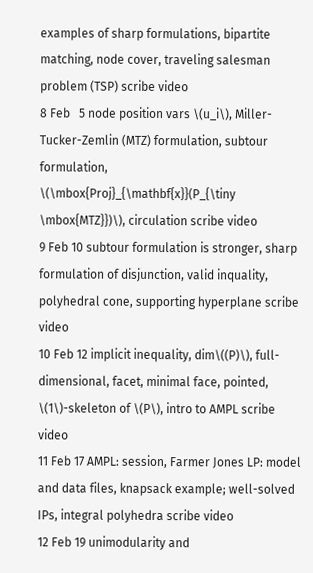examples of sharp formulations, bipartite matching, node cover, traveling salesman problem (TSP) scribe video
8 Feb   5 node position vars \(u_i\), Miller-Tucker-Zemlin (MTZ) formulation, subtour formulation, \(\mbox{Proj}_{\mathbf{x}}(P_{\tiny \mbox{MTZ}})\), circulation scribe video
9 Feb 10 subtour formulation is stronger, sharp formulation of disjunction, valid inquality, polyhedral cone, supporting hyperplane scribe video
10 Feb 12 implicit inequality, dim\((P)\), full-dimensional, facet, minimal face, pointed, \(1\)-skeleton of \(P\), intro to AMPL scribe video
11 Feb 17 AMPL: session, Farmer Jones LP: model and data files, knapsack example; well-solved IPs, integral polyhedra scribe video
12 Feb 19 unimodularity and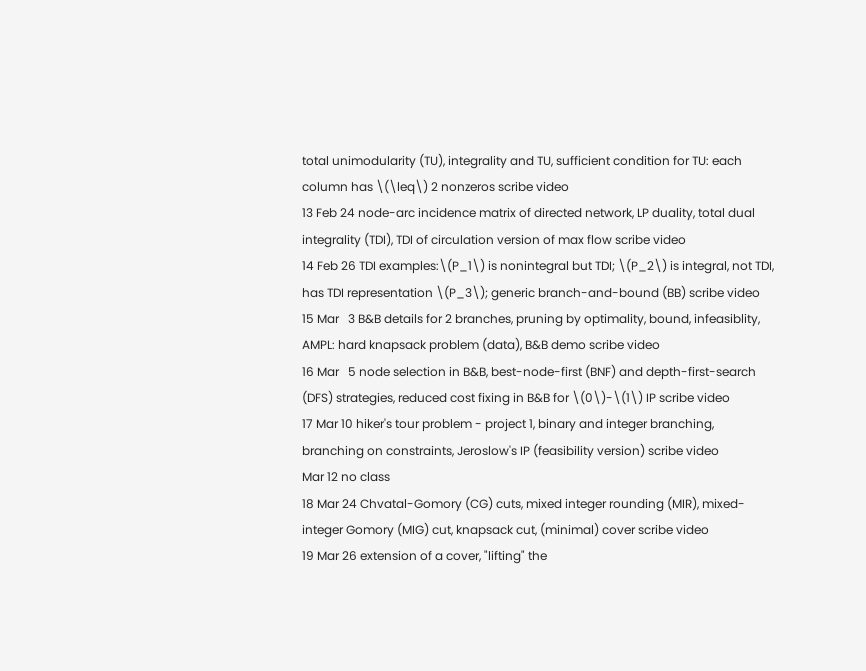total unimodularity (TU), integrality and TU, sufficient condition for TU: each column has \(\leq\) 2 nonzeros scribe video
13 Feb 24 node-arc incidence matrix of directed network, LP duality, total dual integrality (TDI), TDI of circulation version of max flow scribe video
14 Feb 26 TDI examples:\(P_1\) is nonintegral but TDI; \(P_2\) is integral, not TDI, has TDI representation \(P_3\); generic branch-and-bound (BB) scribe video
15 Mar   3 B&B details for 2 branches, pruning by optimality, bound, infeasiblity, AMPL: hard knapsack problem (data), B&B demo scribe video
16 Mar   5 node selection in B&B, best-node-first (BNF) and depth-first-search (DFS) strategies, reduced cost fixing in B&B for \(0\)-\(1\) IP scribe video
17 Mar 10 hiker's tour problem - project 1, binary and integer branching, branching on constraints, Jeroslow's IP (feasibility version) scribe video
Mar 12 no class
18 Mar 24 Chvatal-Gomory (CG) cuts, mixed integer rounding (MIR), mixed-integer Gomory (MIG) cut, knapsack cut, (minimal) cover scribe video
19 Mar 26 extension of a cover, "lifting" the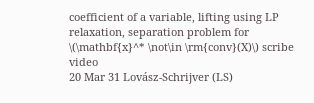coefficient of a variable, lifting using LP relaxation, separation problem for \(\mathbf{x}^* \not\in \rm{conv}(X)\) scribe video
20 Mar 31 Lovász-Schrijver (LS)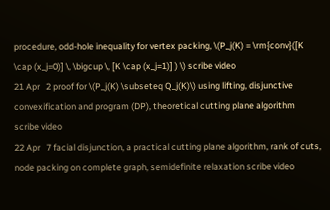procedure, odd-hole inequality for vertex packing, \(P_j(K) = \rm{conv}([K \cap (x_j=0)] \, \bigcup \, [K \cap (x_j=1)] ) \) scribe video
21 Apr   2 proof for \(P_j(K) \subseteq Q_j(K)\) using lifting, disjunctive convexification and program (DP), theoretical cutting plane algorithm scribe video
22 Apr   7 facial disjunction, a practical cutting plane algorithm, rank of cuts, node packing on complete graph, semidefinite relaxation scribe video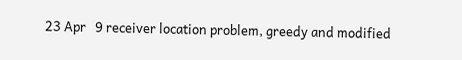23 Apr   9 receiver location problem, greedy and modified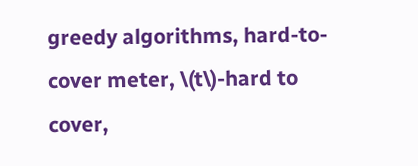greedy algorithms, hard-to-cover meter, \(t\)-hard to cover,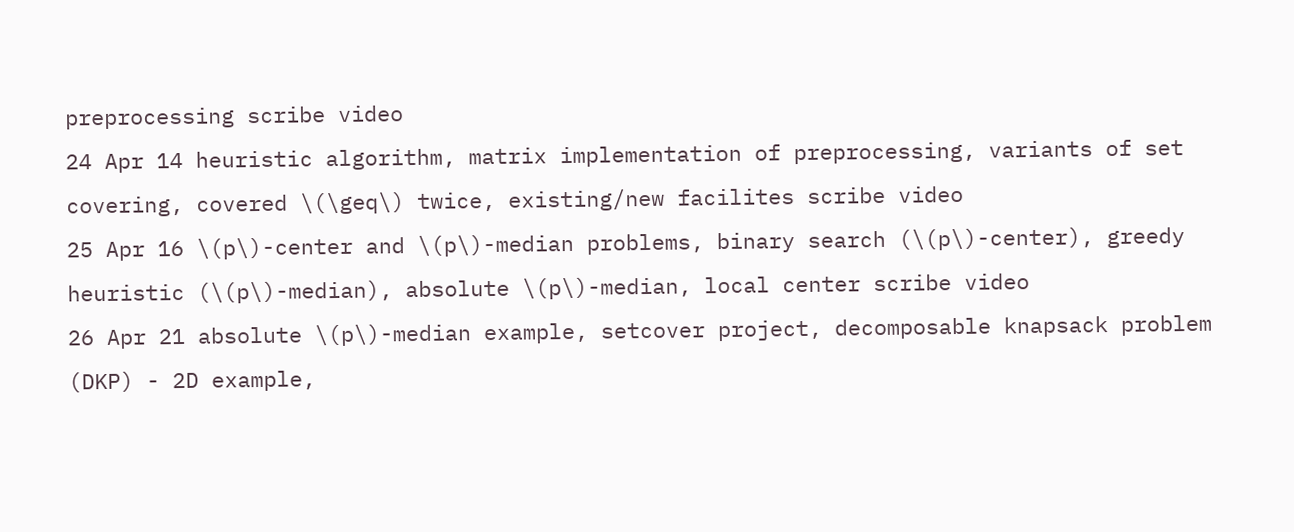preprocessing scribe video
24 Apr 14 heuristic algorithm, matrix implementation of preprocessing, variants of set covering, covered \(\geq\) twice, existing/new facilites scribe video
25 Apr 16 \(p\)-center and \(p\)-median problems, binary search (\(p\)-center), greedy heuristic (\(p\)-median), absolute \(p\)-median, local center scribe video
26 Apr 21 absolute \(p\)-median example, setcover project, decomposable knapsack problem (DKP) - 2D example,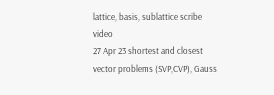lattice, basis, sublattice scribe video
27 Apr 23 shortest and closest vector problems (SVP,CVP), Gauss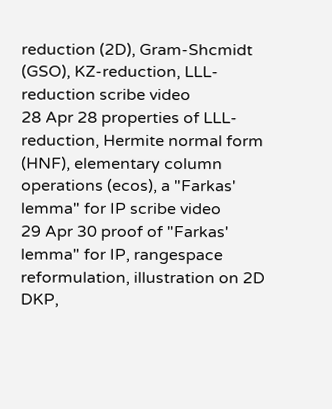reduction (2D), Gram-Shcmidt (GSO), KZ-reduction, LLL-reduction scribe video
28 Apr 28 properties of LLL-reduction, Hermite normal form (HNF), elementary column operations (ecos), a "Farkas' lemma" for IP scribe video
29 Apr 30 proof of "Farkas' lemma" for IP, rangespace reformulation, illustration on 2D DKP,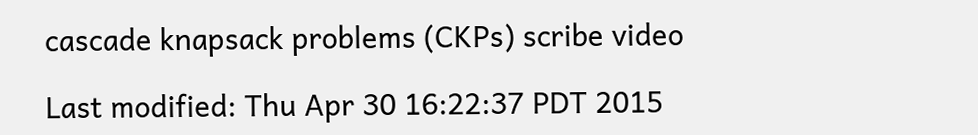cascade knapsack problems (CKPs) scribe video

Last modified: Thu Apr 30 16:22:37 PDT 2015